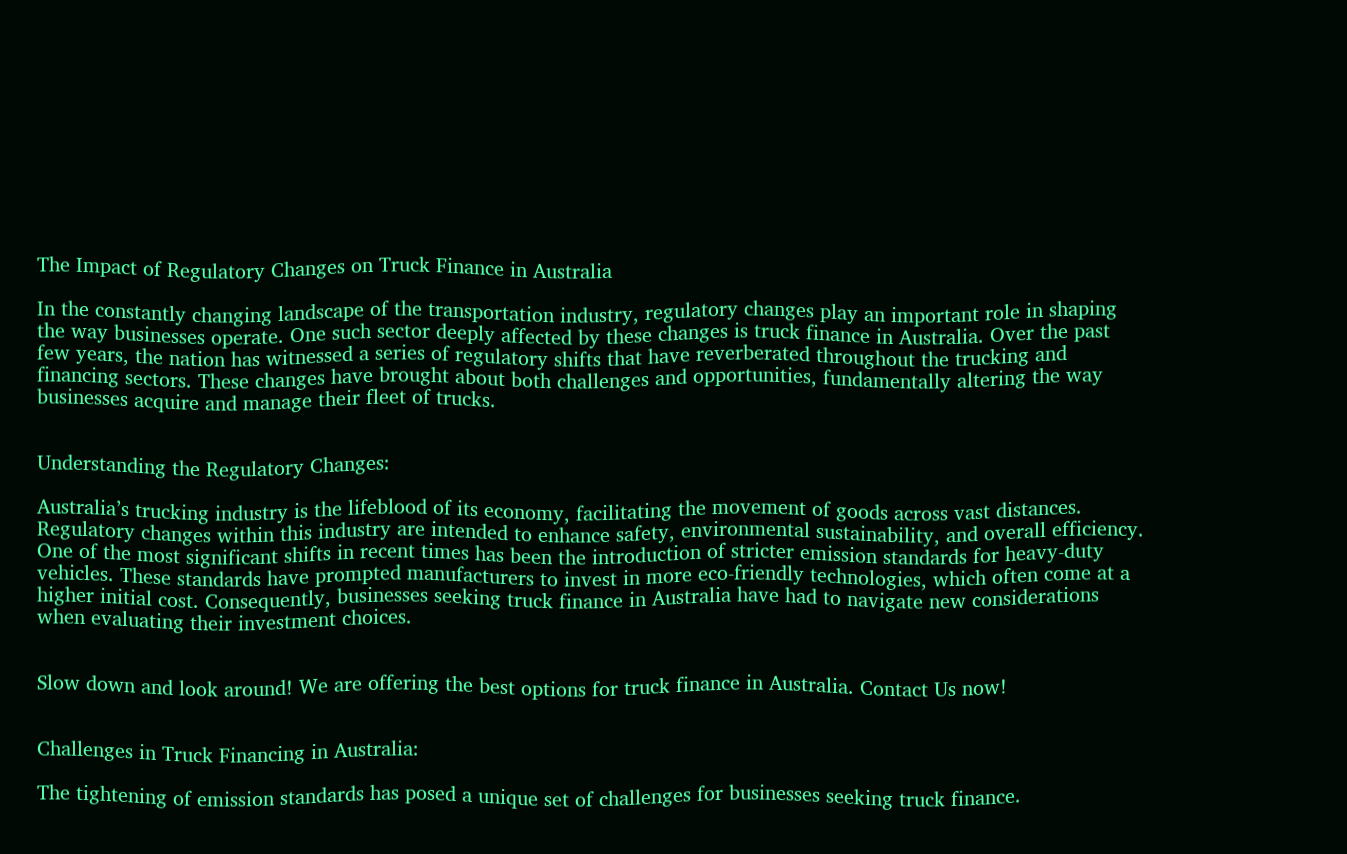The Impact of Regulatory Changes on Truck Finance in Australia

In the constantly changing landscape of the transportation industry, regulatory changes play an important role in shaping the way businesses operate. One such sector deeply affected by these changes is truck finance in Australia. Over the past few years, the nation has witnessed a series of regulatory shifts that have reverberated throughout the trucking and financing sectors. These changes have brought about both challenges and opportunities, fundamentally altering the way businesses acquire and manage their fleet of trucks.


Understanding the Regulatory Changes:

Australia’s trucking industry is the lifeblood of its economy, facilitating the movement of goods across vast distances. Regulatory changes within this industry are intended to enhance safety, environmental sustainability, and overall efficiency. One of the most significant shifts in recent times has been the introduction of stricter emission standards for heavy-duty vehicles. These standards have prompted manufacturers to invest in more eco-friendly technologies, which often come at a higher initial cost. Consequently, businesses seeking truck finance in Australia have had to navigate new considerations when evaluating their investment choices.


Slow down and look around! We are offering the best options for truck finance in Australia. Contact Us now!


Challenges in Truck Financing in Australia:

The tightening of emission standards has posed a unique set of challenges for businesses seeking truck finance.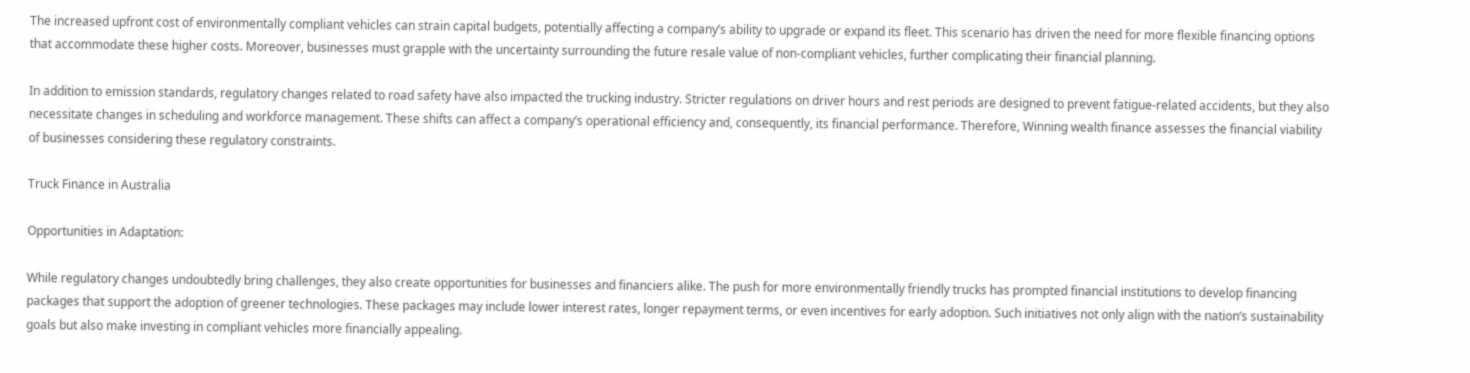The increased upfront cost of environmentally compliant vehicles can strain capital budgets, potentially affecting a company’s ability to upgrade or expand its fleet. This scenario has driven the need for more flexible financing options that accommodate these higher costs. Moreover, businesses must grapple with the uncertainty surrounding the future resale value of non-compliant vehicles, further complicating their financial planning.

In addition to emission standards, regulatory changes related to road safety have also impacted the trucking industry. Stricter regulations on driver hours and rest periods are designed to prevent fatigue-related accidents, but they also necessitate changes in scheduling and workforce management. These shifts can affect a company’s operational efficiency and, consequently, its financial performance. Therefore, Winning wealth finance assesses the financial viability of businesses considering these regulatory constraints.

Truck Finance in Australia

Opportunities in Adaptation:

While regulatory changes undoubtedly bring challenges, they also create opportunities for businesses and financiers alike. The push for more environmentally friendly trucks has prompted financial institutions to develop financing packages that support the adoption of greener technologies. These packages may include lower interest rates, longer repayment terms, or even incentives for early adoption. Such initiatives not only align with the nation’s sustainability goals but also make investing in compliant vehicles more financially appealing.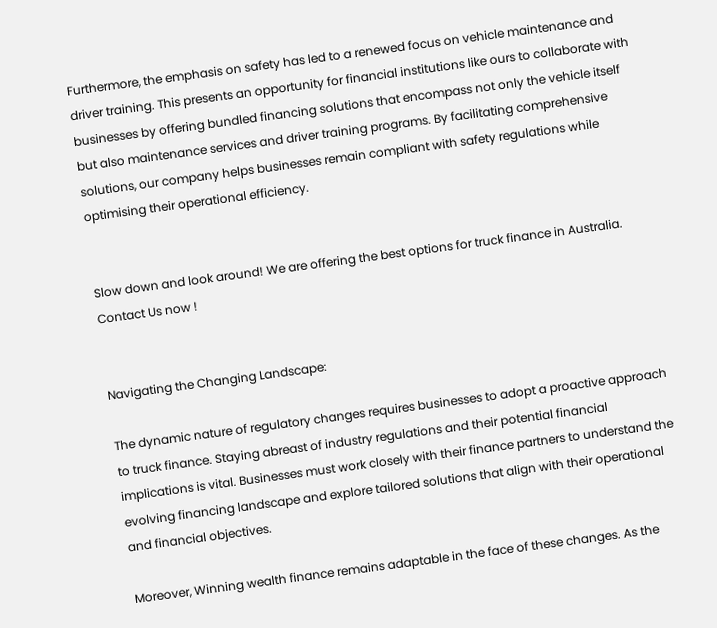Furthermore, the emphasis on safety has led to a renewed focus on vehicle maintenance and driver training. This presents an opportunity for financial institutions like ours to collaborate with businesses by offering bundled financing solutions that encompass not only the vehicle itself but also maintenance services and driver training programs. By facilitating comprehensive solutions, our company helps businesses remain compliant with safety regulations while optimising their operational efficiency.


Slow down and look around! We are offering the best options for truck finance in Australia. Contact Us now !


Navigating the Changing Landscape:

The dynamic nature of regulatory changes requires businesses to adopt a proactive approach to truck finance. Staying abreast of industry regulations and their potential financial implications is vital. Businesses must work closely with their finance partners to understand the evolving financing landscape and explore tailored solutions that align with their operational and financial objectives.

Moreover, Winning wealth finance remains adaptable in the face of these changes. As the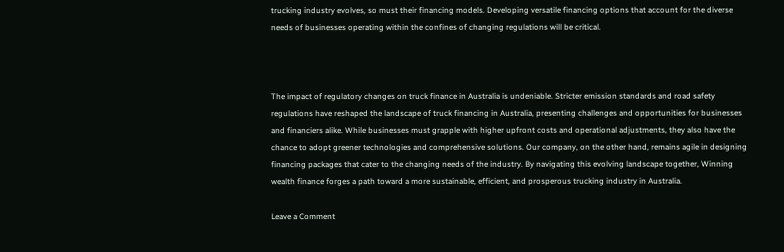trucking industry evolves, so must their financing models. Developing versatile financing options that account for the diverse needs of businesses operating within the confines of changing regulations will be critical.



The impact of regulatory changes on truck finance in Australia is undeniable. Stricter emission standards and road safety regulations have reshaped the landscape of truck financing in Australia, presenting challenges and opportunities for businesses and financiers alike. While businesses must grapple with higher upfront costs and operational adjustments, they also have the chance to adopt greener technologies and comprehensive solutions. Our company, on the other hand, remains agile in designing financing packages that cater to the changing needs of the industry. By navigating this evolving landscape together, Winning wealth finance forges a path toward a more sustainable, efficient, and prosperous trucking industry in Australia.

Leave a Comment